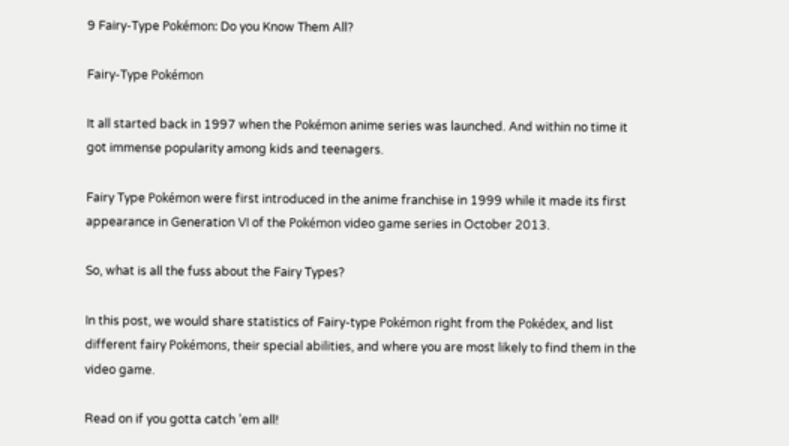9 Fairy-Type Pokémon: Do you Know Them All?

Fairy-Type Pokémon

It all started back in 1997 when the Pokémon anime series was launched. And within no time it got immense popularity among kids and teenagers.

Fairy Type Pokémon were first introduced in the anime franchise in 1999 while it made its first appearance in Generation VI of the Pokémon video game series in October 2013.

So, what is all the fuss about the Fairy Types?

In this post, we would share statistics of Fairy-type Pokémon right from the Pokédex, and list different fairy Pokémons, their special abilities, and where you are most likely to find them in the video game.

Read on if you gotta catch ’em all!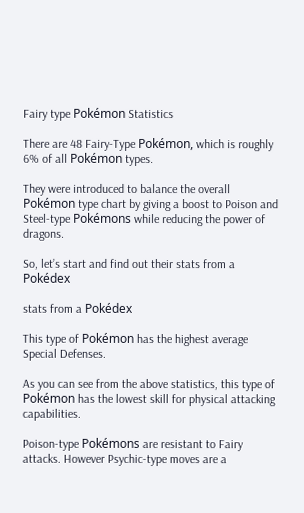Fairy type Pokémon Statistics

There are 48 Fairy-Type Pokémon, which is roughly 6% of all Pokémon types.

They were introduced to balance the overall Pokémon type chart by giving a boost to Poison and Steel-type Pokémons while reducing the power of dragons.

So, let’s start and find out their stats from a Pokédex

stats from a Pokédex

This type of Pokémon has the highest average Special Defenses.

As you can see from the above statistics, this type of Pokémon has the lowest skill for physical attacking capabilities.

Poison-type Pokémons are resistant to Fairy attacks. However Psychic-type moves are a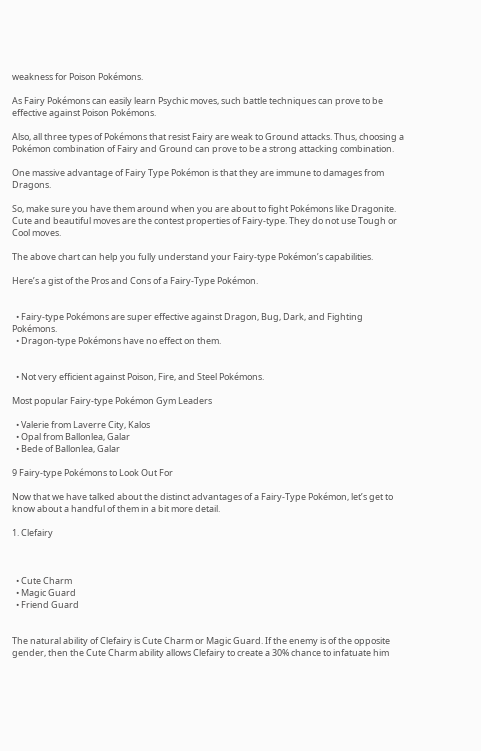weakness for Poison Pokémons.

As Fairy Pokémons can easily learn Psychic moves, such battle techniques can prove to be effective against Poison Pokémons.

Also, all three types of Pokémons that resist Fairy are weak to Ground attacks. Thus, choosing a Pokémon combination of Fairy and Ground can prove to be a strong attacking combination.

One massive advantage of Fairy Type Pokémon is that they are immune to damages from Dragons.

So, make sure you have them around when you are about to fight Pokémons like Dragonite. Cute and beautiful moves are the contest properties of Fairy-type. They do not use Tough or Cool moves.

The above chart can help you fully understand your Fairy-type Pokémon’s capabilities.

Here’s a gist of the Pros and Cons of a Fairy-Type Pokémon.


  • Fairy-type Pokémons are super effective against Dragon, Bug, Dark, and Fighting Pokémons.
  • Dragon-type Pokémons have no effect on them.


  • Not very efficient against Poison, Fire, and Steel Pokémons.

Most popular Fairy-type Pokémon Gym Leaders

  • Valerie from Laverre City, Kalos
  • Opal from Ballonlea, Galar
  • Bede of Ballonlea, Galar

9 Fairy-type Pokémons to Look Out For

Now that we have talked about the distinct advantages of a Fairy-Type Pokémon, let’s get to know about a handful of them in a bit more detail.

1. Clefairy



  • Cute Charm
  • Magic Guard
  • Friend Guard


The natural ability of Clefairy is Cute Charm or Magic Guard. If the enemy is of the opposite gender, then the Cute Charm ability allows Clefairy to create a 30% chance to infatuate him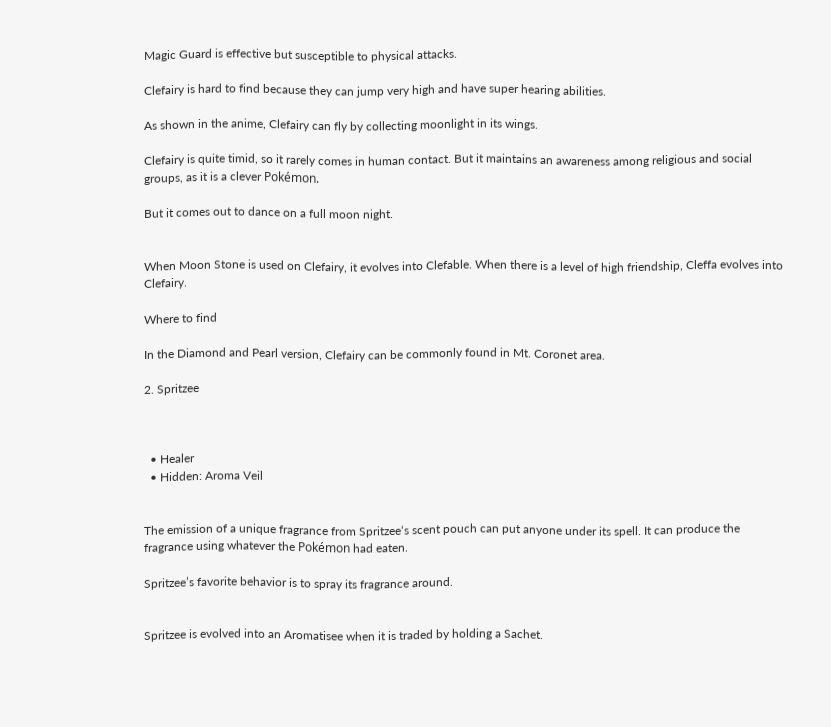Magic Guard is effective but susceptible to physical attacks.

Clefairy is hard to find because they can jump very high and have super hearing abilities.

As shown in the anime, Clefairy can fly by collecting moonlight in its wings.

Clefairy is quite timid, so it rarely comes in human contact. But it maintains an awareness among religious and social groups, as it is a clever Pokémon.

But it comes out to dance on a full moon night.


When Moon Stone is used on Clefairy, it evolves into Clefable. When there is a level of high friendship, Cleffa evolves into Clefairy.

Where to find

In the Diamond and Pearl version, Clefairy can be commonly found in Mt. Coronet area.

2. Spritzee



  • Healer
  • Hidden: Aroma Veil


The emission of a unique fragrance from Spritzee‘s scent pouch can put anyone under its spell. It can produce the fragrance using whatever the Pokémon had eaten.

Spritzee’s favorite behavior is to spray its fragrance around.


Spritzee is evolved into an Aromatisee when it is traded by holding a Sachet.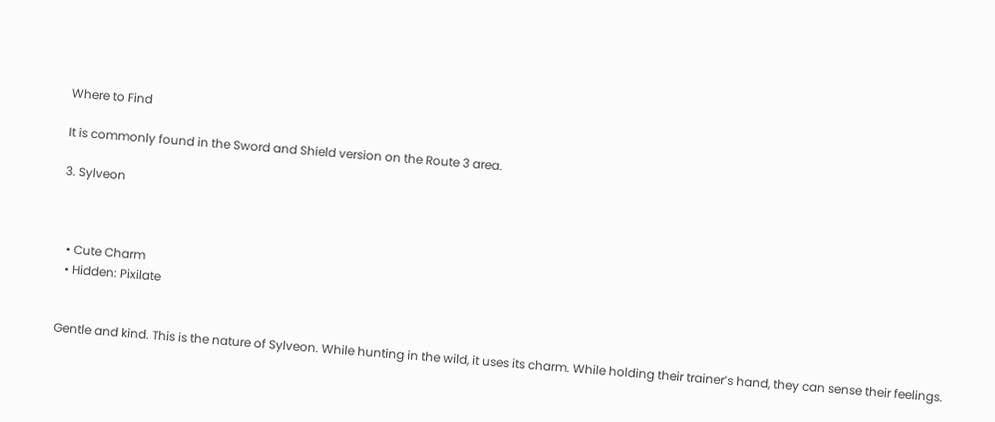Where to Find

It is commonly found in the Sword and Shield version on the Route 3 area.

3. Sylveon



  • Cute Charm
  • Hidden: Pixilate


Gentle and kind. This is the nature of Sylveon. While hunting in the wild, it uses its charm. While holding their trainer’s hand, they can sense their feelings.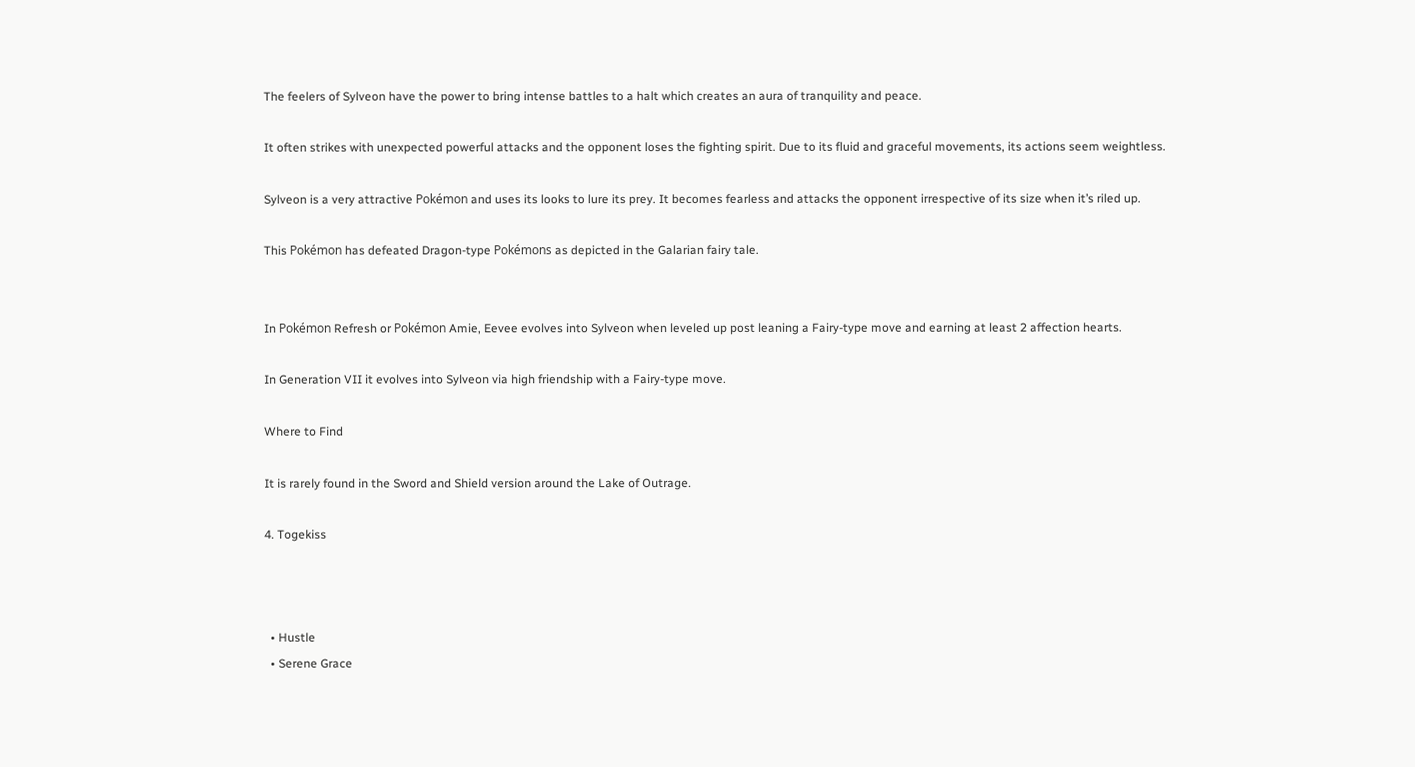The feelers of Sylveon have the power to bring intense battles to a halt which creates an aura of tranquility and peace.

It often strikes with unexpected powerful attacks and the opponent loses the fighting spirit. Due to its fluid and graceful movements, its actions seem weightless.

Sylveon is a very attractive Pokémon and uses its looks to lure its prey. It becomes fearless and attacks the opponent irrespective of its size when it’s riled up.

This Pokémon has defeated Dragon-type Pokémons as depicted in the Galarian fairy tale.


In Pokémon Refresh or Pokémon Amie, Eevee evolves into Sylveon when leveled up post leaning a Fairy-type move and earning at least 2 affection hearts.

In Generation VII it evolves into Sylveon via high friendship with a Fairy-type move.

Where to Find

It is rarely found in the Sword and Shield version around the Lake of Outrage.

4. Togekiss



  • Hustle
  • Serene Grace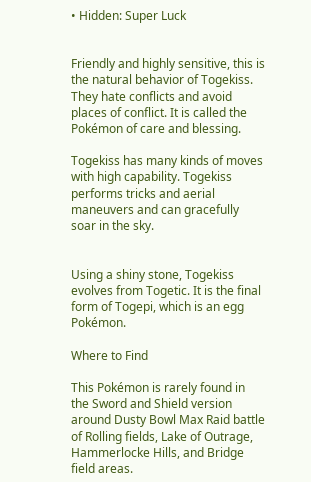• Hidden: Super Luck


Friendly and highly sensitive, this is the natural behavior of Togekiss. They hate conflicts and avoid places of conflict. It is called the Pokémon of care and blessing.

Togekiss has many kinds of moves with high capability. Togekiss performs tricks and aerial maneuvers and can gracefully soar in the sky.


Using a shiny stone, Togekiss evolves from Togetic. It is the final form of Togepi, which is an egg Pokémon.

Where to Find

This Pokémon is rarely found in the Sword and Shield version around Dusty Bowl Max Raid battle of Rolling fields, Lake of Outrage, Hammerlocke Hills, and Bridge field areas.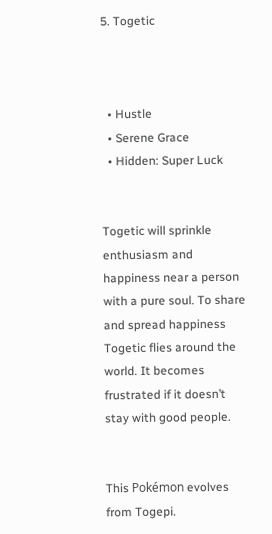5. Togetic



  • Hustle
  • Serene Grace
  • Hidden: Super Luck


Togetic will sprinkle enthusiasm and happiness near a person with a pure soul. To share and spread happiness Togetic flies around the world. It becomes frustrated if it doesn’t stay with good people.


This Pokémon evolves from Togepi.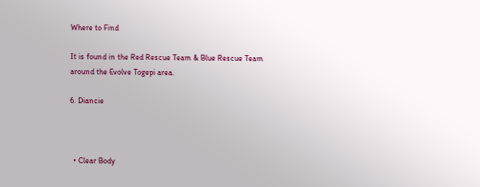Where to Find

It is found in the Red Rescue Team & Blue Rescue Team around the Evolve Togepi area.

6. Diancie



  • Clear Body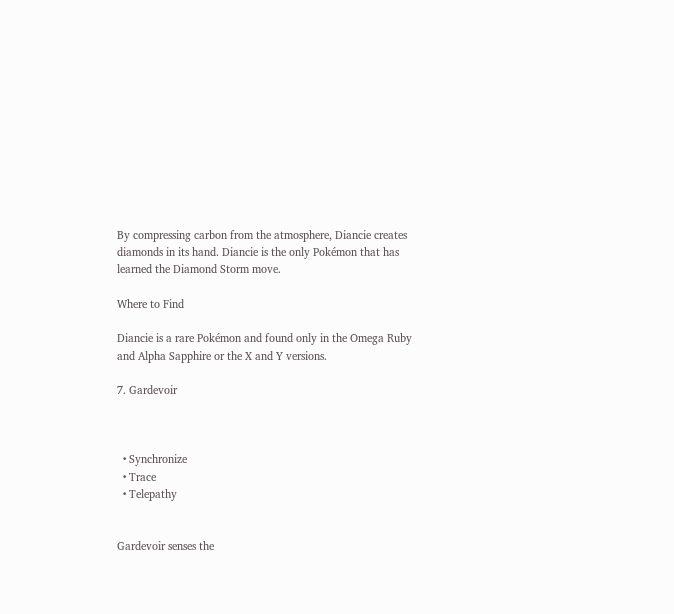By compressing carbon from the atmosphere, Diancie creates diamonds in its hand. Diancie is the only Pokémon that has learned the Diamond Storm move.

Where to Find

Diancie is a rare Pokémon and found only in the Omega Ruby and Alpha Sapphire or the X and Y versions.

7. Gardevoir



  • Synchronize
  • Trace
  • Telepathy


Gardevoir senses the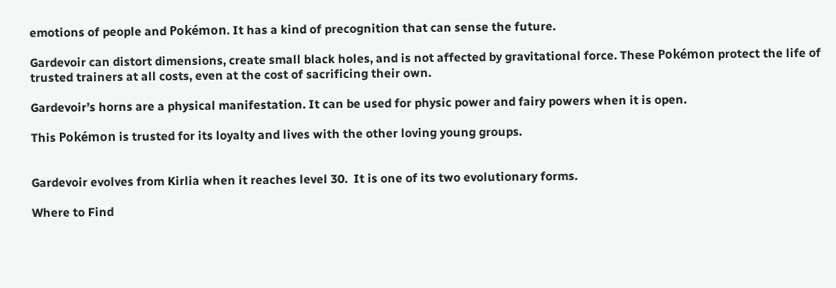emotions of people and Pokémon. It has a kind of precognition that can sense the future.

Gardevoir can distort dimensions, create small black holes, and is not affected by gravitational force. These Pokémon protect the life of trusted trainers at all costs, even at the cost of sacrificing their own.

Gardevoir’s horns are a physical manifestation. It can be used for physic power and fairy powers when it is open.

This Pokémon is trusted for its loyalty and lives with the other loving young groups.


Gardevoir evolves from Kirlia when it reaches level 30.  It is one of its two evolutionary forms.

Where to Find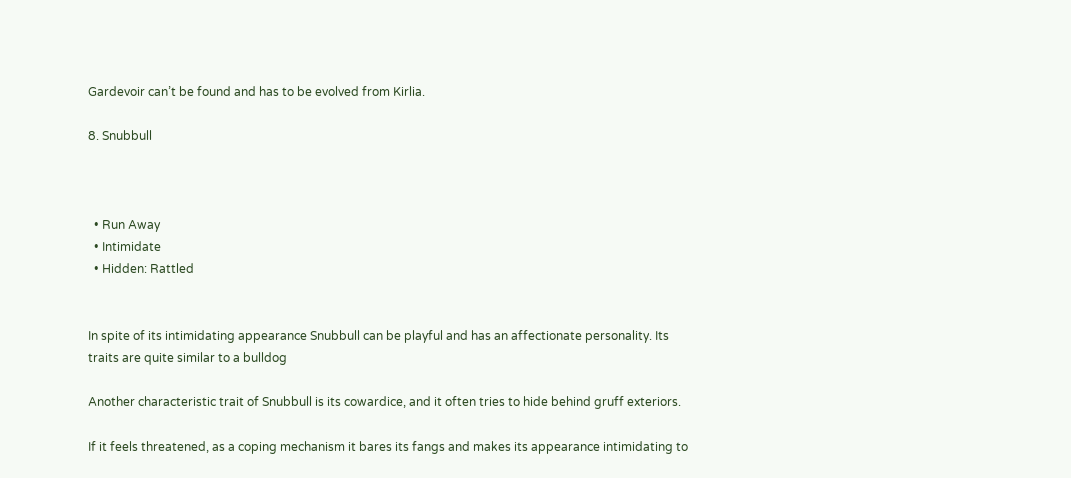Gardevoir can’t be found and has to be evolved from Kirlia.

8. Snubbull



  • Run Away
  • Intimidate
  • Hidden: Rattled


In spite of its intimidating appearance Snubbull can be playful and has an affectionate personality. Its traits are quite similar to a bulldog

Another characteristic trait of Snubbull is its cowardice, and it often tries to hide behind gruff exteriors.

If it feels threatened, as a coping mechanism it bares its fangs and makes its appearance intimidating to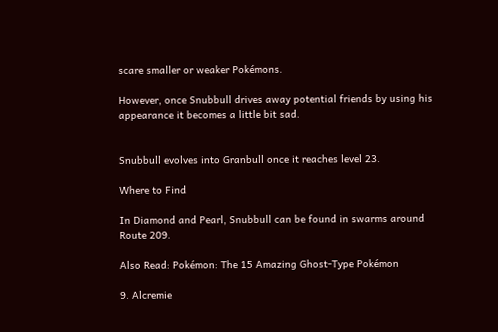scare smaller or weaker Pokémons.

However, once Snubbull drives away potential friends by using his appearance it becomes a little bit sad.


Snubbull evolves into Granbull once it reaches level 23.

Where to Find

In Diamond and Pearl, Snubbull can be found in swarms around Route 209.

Also Read: Pokémon: The 15 Amazing Ghost-Type Pokémon

9. Alcremie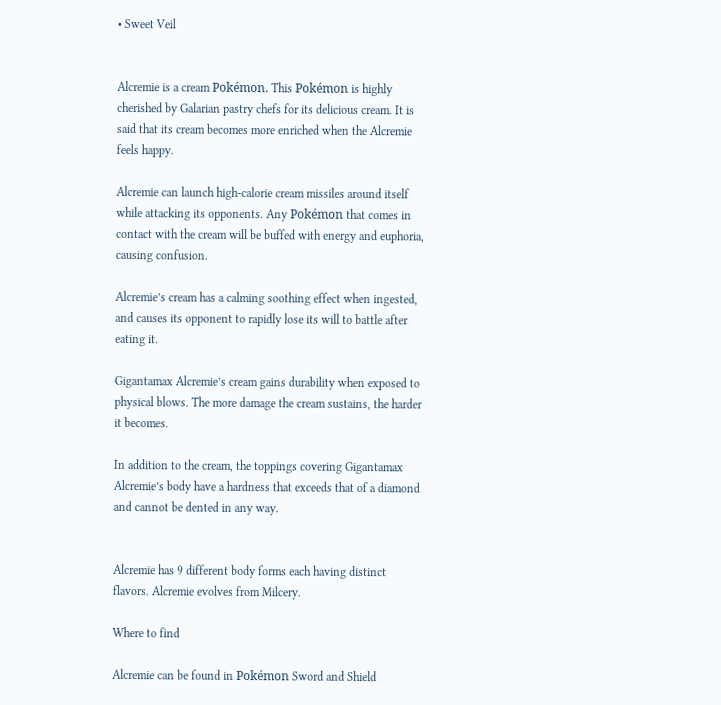• Sweet Veil


Alcremie is a cream Pokémon. This Pokémon is highly cherished by Galarian pastry chefs for its delicious cream. It is said that its cream becomes more enriched when the Alcremie feels happy.

Alcremie can launch high-calorie cream missiles around itself while attacking its opponents. Any Pokémon that comes in contact with the cream will be buffed with energy and euphoria, causing confusion.

Alcremie’s cream has a calming soothing effect when ingested, and causes its opponent to rapidly lose its will to battle after eating it.

Gigantamax Alcremie’s cream gains durability when exposed to physical blows. The more damage the cream sustains, the harder it becomes.

In addition to the cream, the toppings covering Gigantamax Alcremie’s body have a hardness that exceeds that of a diamond and cannot be dented in any way.


Alcremie has 9 different body forms each having distinct flavors. Alcremie evolves from Milcery.

Where to find

Alcremie can be found in Pokémon Sword and Shield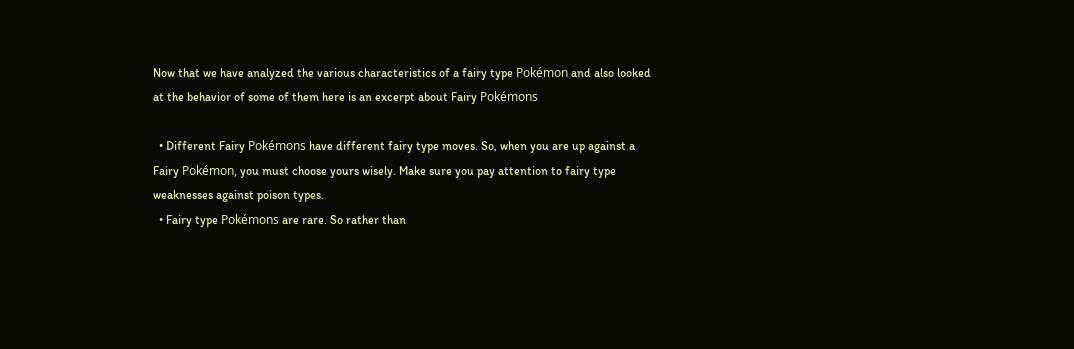Now that we have analyzed the various characteristics of a fairy type Pokémon and also looked at the behavior of some of them here is an excerpt about Fairy Pokémons

  • Different Fairy Pokémons have different fairy type moves. So, when you are up against a Fairy Pokémon, you must choose yours wisely. Make sure you pay attention to fairy type weaknesses against poison types.
  • Fairy type Pokémons are rare. So rather than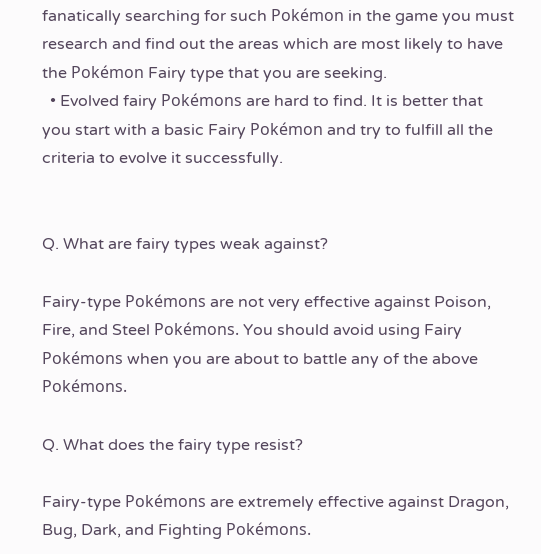fanatically searching for such Pokémon in the game you must research and find out the areas which are most likely to have the Pokémon Fairy type that you are seeking.
  • Evolved fairy Pokémons are hard to find. It is better that you start with a basic Fairy Pokémon and try to fulfill all the criteria to evolve it successfully.


Q. What are fairy types weak against?

Fairy-type Pokémons are not very effective against Poison, Fire, and Steel Pokémons. You should avoid using Fairy Pokémons when you are about to battle any of the above Pokémons.

Q. What does the fairy type resist?

Fairy-type Pokémons are extremely effective against Dragon, Bug, Dark, and Fighting Pokémons.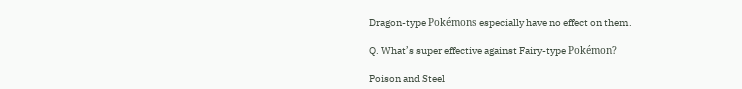Dragon-type Pokémons especially have no effect on them.

Q. What’s super effective against Fairy-type Pokémon?

Poison and Steel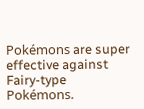Pokémons are super effective against Fairy-type Pokémons.